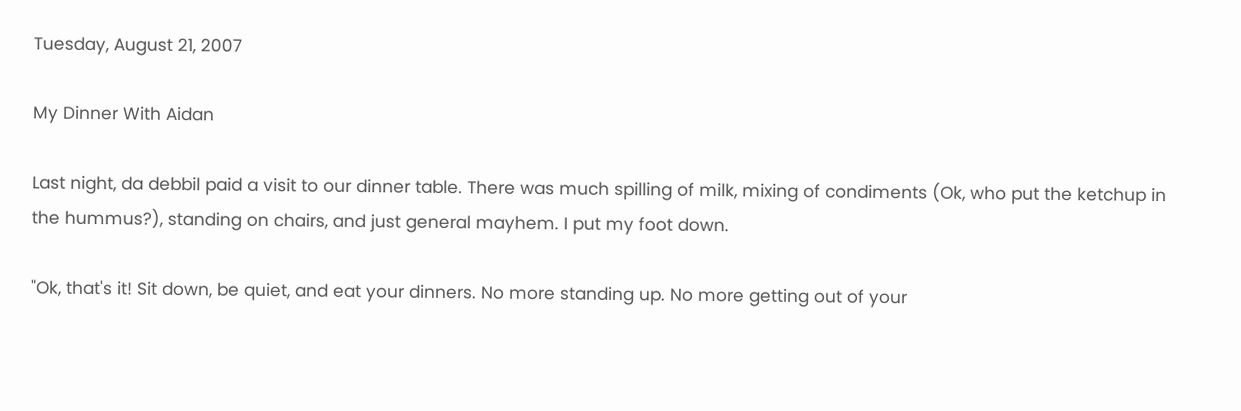Tuesday, August 21, 2007

My Dinner With Aidan

Last night, da debbil paid a visit to our dinner table. There was much spilling of milk, mixing of condiments (Ok, who put the ketchup in the hummus?), standing on chairs, and just general mayhem. I put my foot down.

"Ok, that's it! Sit down, be quiet, and eat your dinners. No more standing up. No more getting out of your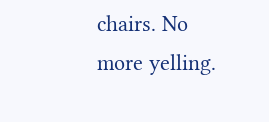chairs. No more yelling.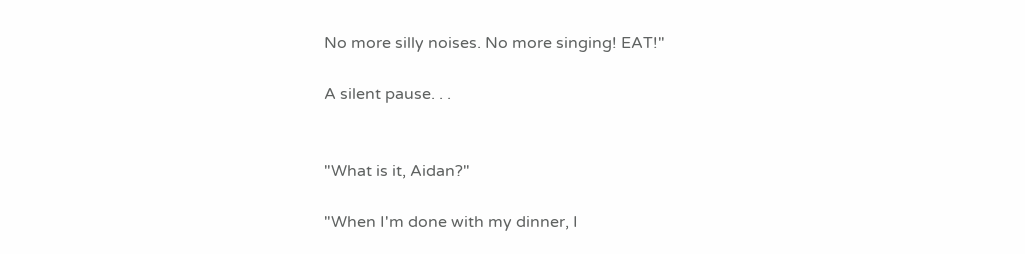No more silly noises. No more singing! EAT!"

A silent pause. . .


"What is it, Aidan?"

"When I'm done with my dinner, I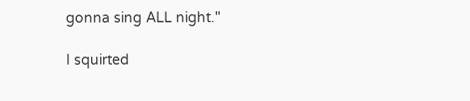gonna sing ALL night."

I squirted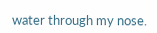water through my nose.